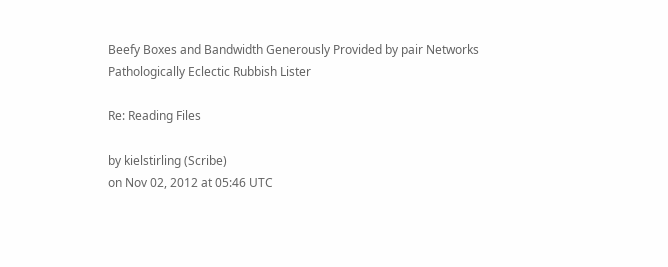Beefy Boxes and Bandwidth Generously Provided by pair Networks
Pathologically Eclectic Rubbish Lister

Re: Reading Files

by kielstirling (Scribe)
on Nov 02, 2012 at 05:46 UTC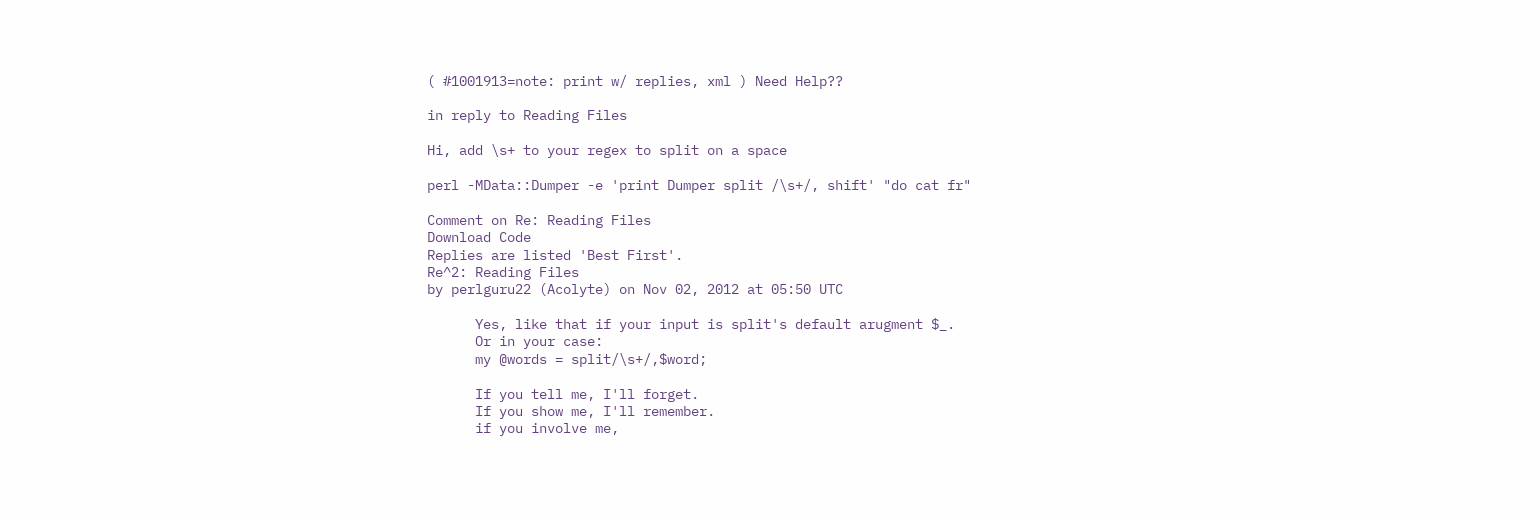( #1001913=note: print w/ replies, xml ) Need Help??

in reply to Reading Files

Hi, add \s+ to your regex to split on a space

perl -MData::Dumper -e 'print Dumper split /\s+/, shift' "do cat fr"

Comment on Re: Reading Files
Download Code
Replies are listed 'Best First'.
Re^2: Reading Files
by perlguru22 (Acolyte) on Nov 02, 2012 at 05:50 UTC

      Yes, like that if your input is split's default arugment $_.
      Or in your case:
      my @words = split/\s+/,$word;

      If you tell me, I'll forget.
      If you show me, I'll remember.
      if you involve me,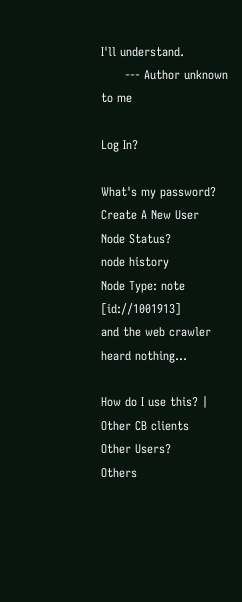I'll understand.
      --- Author unknown to me

Log In?

What's my password?
Create A New User
Node Status?
node history
Node Type: note [id://1001913]
and the web crawler heard nothing...

How do I use this? | Other CB clients
Other Users?
Others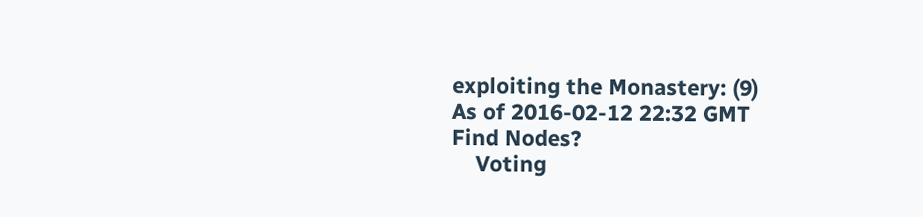exploiting the Monastery: (9)
As of 2016-02-12 22:32 GMT
Find Nodes?
    Voting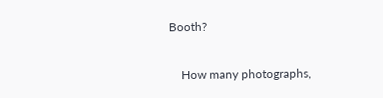Booth?

    How many photographs,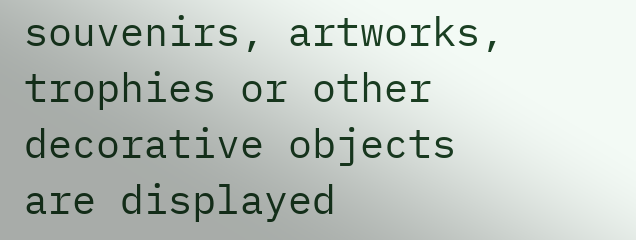souvenirs, artworks, trophies or other decorative objects are displayed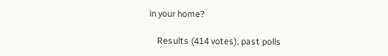in your home?

    Results (414 votes), past polls